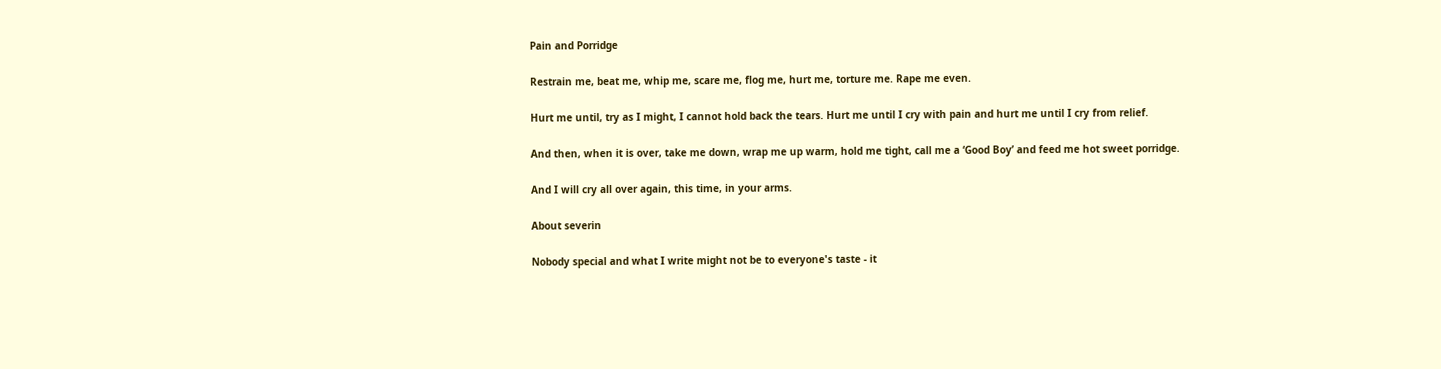Pain and Porridge

Restrain me, beat me, whip me, scare me, flog me, hurt me, torture me. Rape me even.

Hurt me until, try as I might, I cannot hold back the tears. Hurt me until I cry with pain and hurt me until I cry from relief.

And then, when it is over, take me down, wrap me up warm, hold me tight, call me a ‘Good Boy’ and feed me hot sweet porridge.

And I will cry all over again, this time, in your arms.

About severin

Nobody special and what I write might not be to everyone's taste - it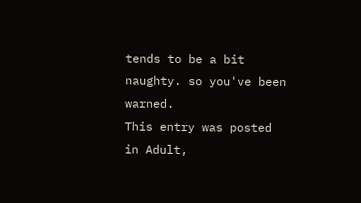tends to be a bit naughty. so you've been warned.
This entry was posted in Adult,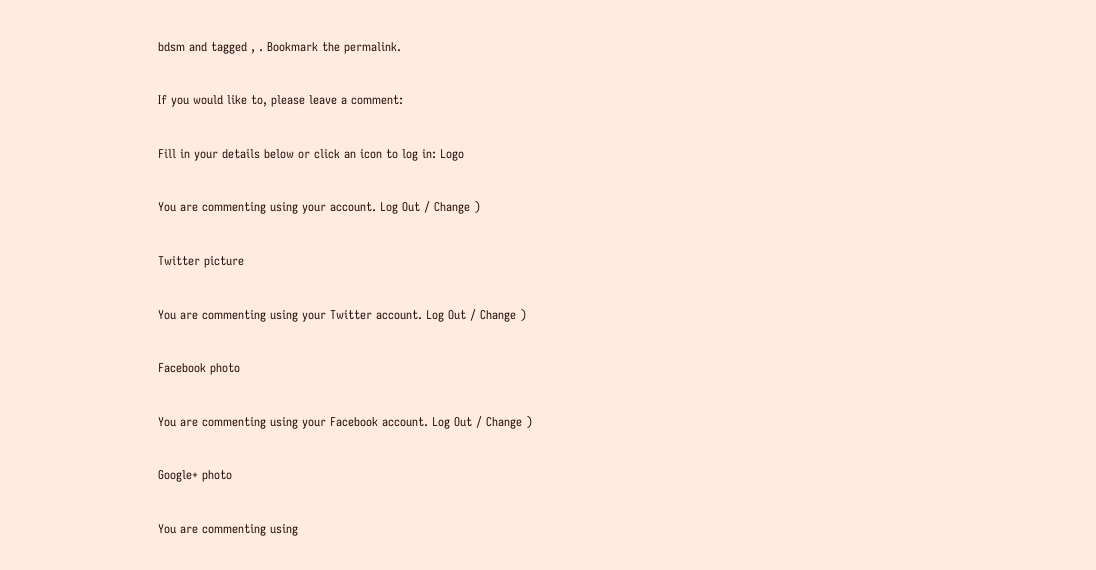bdsm and tagged , . Bookmark the permalink.

If you would like to, please leave a comment:

Fill in your details below or click an icon to log in: Logo

You are commenting using your account. Log Out / Change )

Twitter picture

You are commenting using your Twitter account. Log Out / Change )

Facebook photo

You are commenting using your Facebook account. Log Out / Change )

Google+ photo

You are commenting using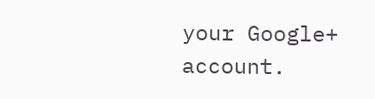your Google+ account.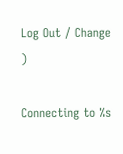Log Out / Change )

Connecting to %s